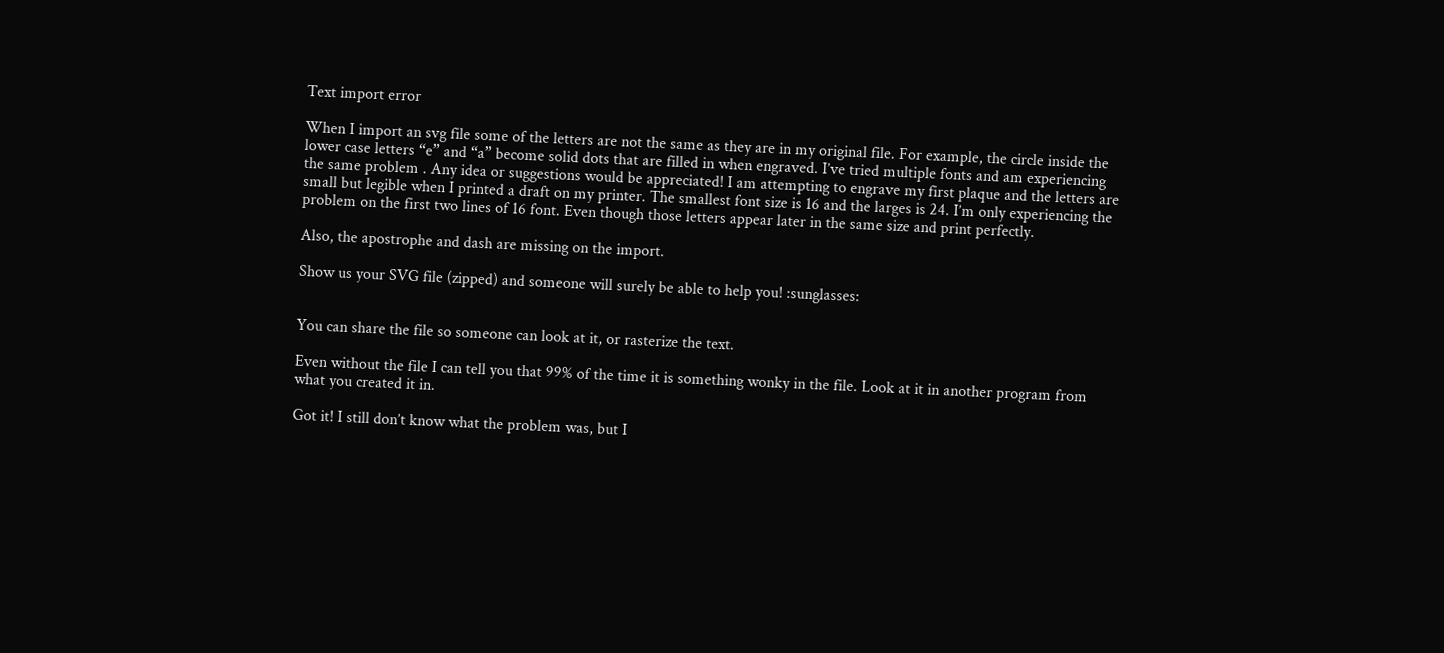Text import error

When I import an svg file some of the letters are not the same as they are in my original file. For example, the circle inside the lower case letters “e” and “a” become solid dots that are filled in when engraved. I’ve tried multiple fonts and am experiencing the same problem . Any idea or suggestions would be appreciated! I am attempting to engrave my first plaque and the letters are small but legible when I printed a draft on my printer. The smallest font size is 16 and the larges is 24. I’m only experiencing the problem on the first two lines of 16 font. Even though those letters appear later in the same size and print perfectly.

Also, the apostrophe and dash are missing on the import.

Show us your SVG file (zipped) and someone will surely be able to help you! :sunglasses:


You can share the file so someone can look at it, or rasterize the text.

Even without the file I can tell you that 99% of the time it is something wonky in the file. Look at it in another program from what you created it in.

Got it! I still don’t know what the problem was, but I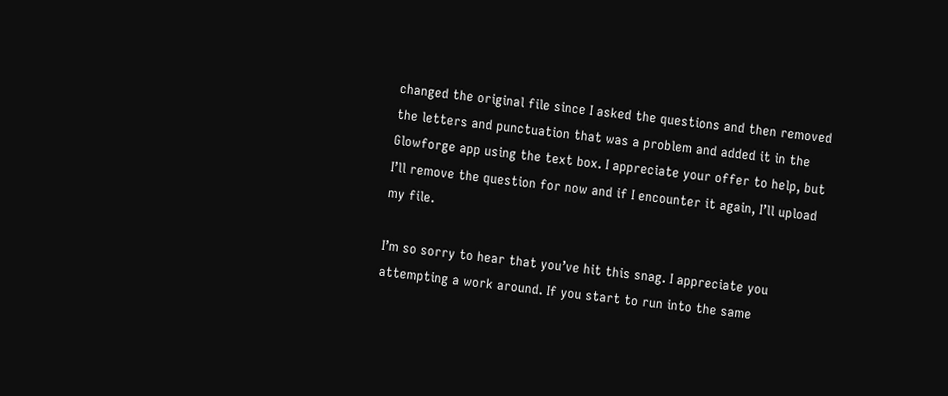changed the original file since I asked the questions and then removed the letters and punctuation that was a problem and added it in the Glowforge app using the text box. I appreciate your offer to help, but I’ll remove the question for now and if I encounter it again, I’ll upload my file.

I’m so sorry to hear that you’ve hit this snag. I appreciate you attempting a work around. If you start to run into the same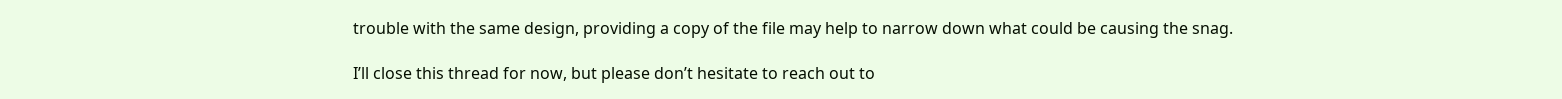trouble with the same design, providing a copy of the file may help to narrow down what could be causing the snag.

I’ll close this thread for now, but please don’t hesitate to reach out to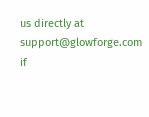us directly at support@glowforge.com if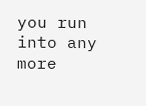you run into any more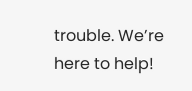trouble. We’re here to help!